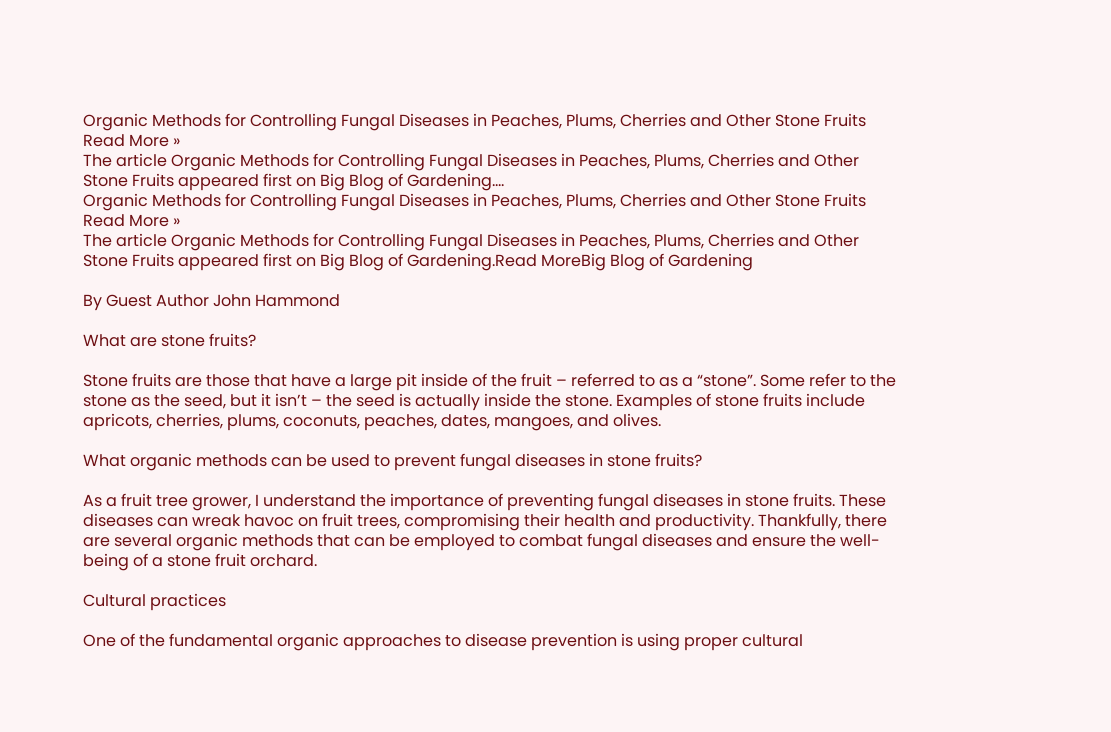Organic Methods for Controlling Fungal Diseases in Peaches, Plums, Cherries and Other Stone Fruits Read More »
The article Organic Methods for Controlling Fungal Diseases in Peaches, Plums, Cherries and Other Stone Fruits appeared first on Big Blog of Gardening.…
Organic Methods for Controlling Fungal Diseases in Peaches, Plums, Cherries and Other Stone Fruits Read More »
The article Organic Methods for Controlling Fungal Diseases in Peaches, Plums, Cherries and Other Stone Fruits appeared first on Big Blog of Gardening.Read MoreBig Blog of Gardening

By Guest Author John Hammond

What are stone fruits?

Stone fruits are those that have a large pit inside of the fruit – referred to as a “stone”. Some refer to the stone as the seed, but it isn’t – the seed is actually inside the stone. Examples of stone fruits include apricots, cherries, plums, coconuts, peaches, dates, mangoes, and olives.

What organic methods can be used to prevent fungal diseases in stone fruits?

As a fruit tree grower, I understand the importance of preventing fungal diseases in stone fruits. These diseases can wreak havoc on fruit trees, compromising their health and productivity. Thankfully, there are several organic methods that can be employed to combat fungal diseases and ensure the well-being of a stone fruit orchard.

Cultural practices

One of the fundamental organic approaches to disease prevention is using proper cultural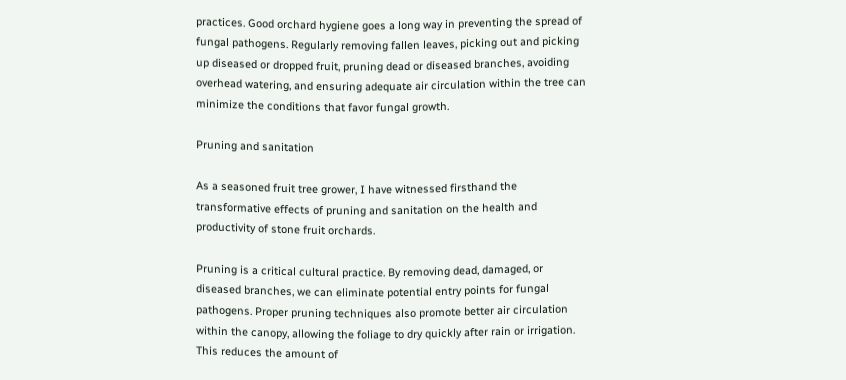practices. Good orchard hygiene goes a long way in preventing the spread of fungal pathogens. Regularly removing fallen leaves, picking out and picking up diseased or dropped fruit, pruning dead or diseased branches, avoiding overhead watering, and ensuring adequate air circulation within the tree can minimize the conditions that favor fungal growth.

Pruning and sanitation

As a seasoned fruit tree grower, I have witnessed firsthand the transformative effects of pruning and sanitation on the health and productivity of stone fruit orchards.

Pruning is a critical cultural practice. By removing dead, damaged, or diseased branches, we can eliminate potential entry points for fungal pathogens. Proper pruning techniques also promote better air circulation within the canopy, allowing the foliage to dry quickly after rain or irrigation. This reduces the amount of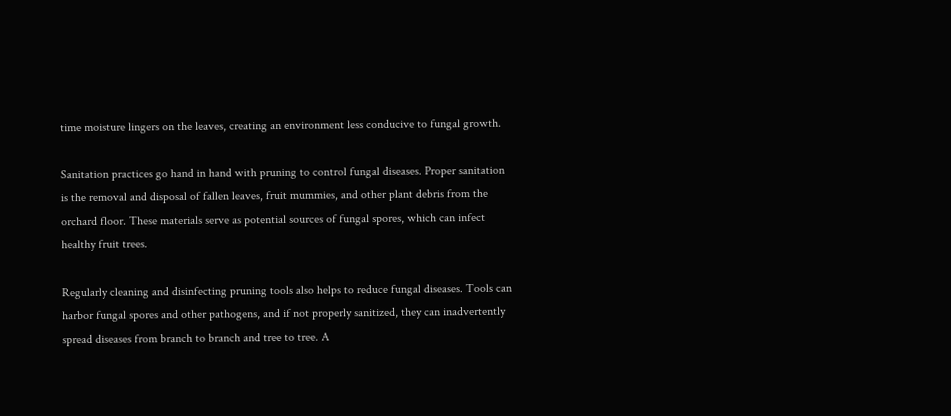time moisture lingers on the leaves, creating an environment less conducive to fungal growth.

Sanitation practices go hand in hand with pruning to control fungal diseases. Proper sanitation is the removal and disposal of fallen leaves, fruit mummies, and other plant debris from the orchard floor. These materials serve as potential sources of fungal spores, which can infect healthy fruit trees.

Regularly cleaning and disinfecting pruning tools also helps to reduce fungal diseases. Tools can harbor fungal spores and other pathogens, and if not properly sanitized, they can inadvertently spread diseases from branch to branch and tree to tree. A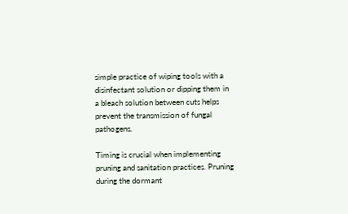simple practice of wiping tools with a disinfectant solution or dipping them in a bleach solution between cuts helps prevent the transmission of fungal pathogens.

Timing is crucial when implementing pruning and sanitation practices. Pruning during the dormant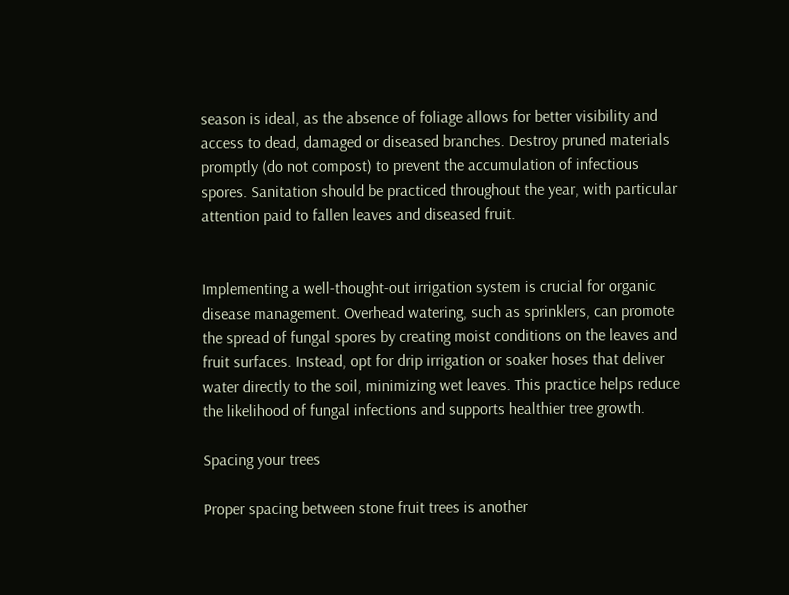season is ideal, as the absence of foliage allows for better visibility and access to dead, damaged or diseased branches. Destroy pruned materials promptly (do not compost) to prevent the accumulation of infectious spores. Sanitation should be practiced throughout the year, with particular attention paid to fallen leaves and diseased fruit.


Implementing a well-thought-out irrigation system is crucial for organic disease management. Overhead watering, such as sprinklers, can promote the spread of fungal spores by creating moist conditions on the leaves and fruit surfaces. Instead, opt for drip irrigation or soaker hoses that deliver water directly to the soil, minimizing wet leaves. This practice helps reduce the likelihood of fungal infections and supports healthier tree growth.

Spacing your trees

Proper spacing between stone fruit trees is another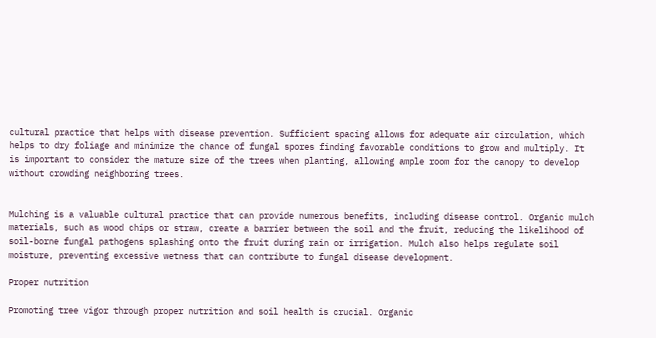cultural practice that helps with disease prevention. Sufficient spacing allows for adequate air circulation, which helps to dry foliage and minimize the chance of fungal spores finding favorable conditions to grow and multiply. It is important to consider the mature size of the trees when planting, allowing ample room for the canopy to develop without crowding neighboring trees.


Mulching is a valuable cultural practice that can provide numerous benefits, including disease control. Organic mulch materials, such as wood chips or straw, create a barrier between the soil and the fruit, reducing the likelihood of soil-borne fungal pathogens splashing onto the fruit during rain or irrigation. Mulch also helps regulate soil moisture, preventing excessive wetness that can contribute to fungal disease development.

Proper nutrition

Promoting tree vigor through proper nutrition and soil health is crucial. Organic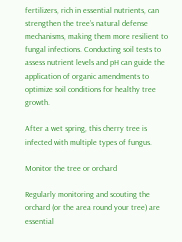fertilizers, rich in essential nutrients, can strengthen the tree’s natural defense mechanisms, making them more resilient to fungal infections. Conducting soil tests to assess nutrient levels and pH can guide the application of organic amendments to optimize soil conditions for healthy tree growth.

After a wet spring, this cherry tree is infected with multiple types of fungus.

Monitor the tree or orchard

Regularly monitoring and scouting the orchard (or the area round your tree) are essential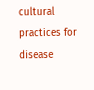cultural practices for disease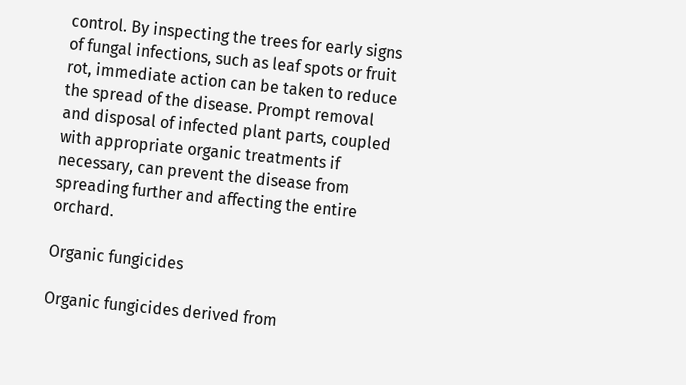control. By inspecting the trees for early signs of fungal infections, such as leaf spots or fruit rot, immediate action can be taken to reduce the spread of the disease. Prompt removal and disposal of infected plant parts, coupled with appropriate organic treatments if necessary, can prevent the disease from spreading further and affecting the entire orchard.

Organic fungicides

Organic fungicides derived from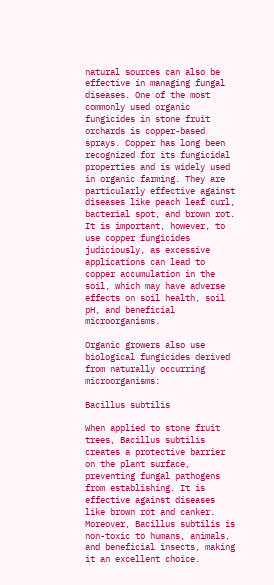natural sources can also be effective in managing fungal diseases. One of the most commonly used organic fungicides in stone fruit orchards is copper-based sprays. Copper has long been recognized for its fungicidal properties and is widely used in organic farming. They are particularly effective against diseases like peach leaf curl, bacterial spot, and brown rot. It is important, however, to use copper fungicides judiciously, as excessive applications can lead to copper accumulation in the soil, which may have adverse effects on soil health, soil pH, and beneficial microorganisms.

Organic growers also use biological fungicides derived from naturally occurring microorganisms:

Bacillus subtilis

When applied to stone fruit trees, Bacillus subtilis creates a protective barrier on the plant surface, preventing fungal pathogens from establishing. It is effective against diseases like brown rot and canker. Moreover, Bacillus subtilis is non-toxic to humans, animals, and beneficial insects, making it an excellent choice.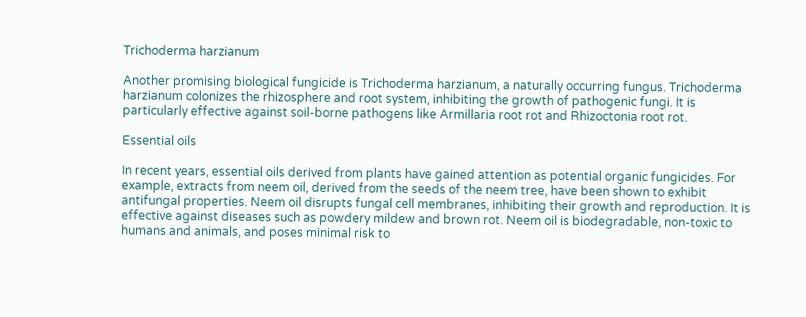Trichoderma harzianum

Another promising biological fungicide is Trichoderma harzianum, a naturally occurring fungus. Trichoderma harzianum colonizes the rhizosphere and root system, inhibiting the growth of pathogenic fungi. It is particularly effective against soil-borne pathogens like Armillaria root rot and Rhizoctonia root rot.

Essential oils

In recent years, essential oils derived from plants have gained attention as potential organic fungicides. For example, extracts from neem oil, derived from the seeds of the neem tree, have been shown to exhibit antifungal properties. Neem oil disrupts fungal cell membranes, inhibiting their growth and reproduction. It is effective against diseases such as powdery mildew and brown rot. Neem oil is biodegradable, non-toxic to humans and animals, and poses minimal risk to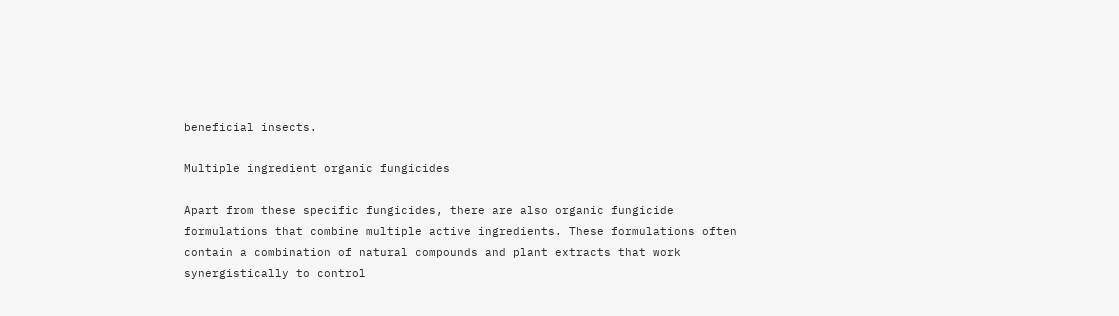beneficial insects.

Multiple ingredient organic fungicides

Apart from these specific fungicides, there are also organic fungicide formulations that combine multiple active ingredients. These formulations often contain a combination of natural compounds and plant extracts that work synergistically to control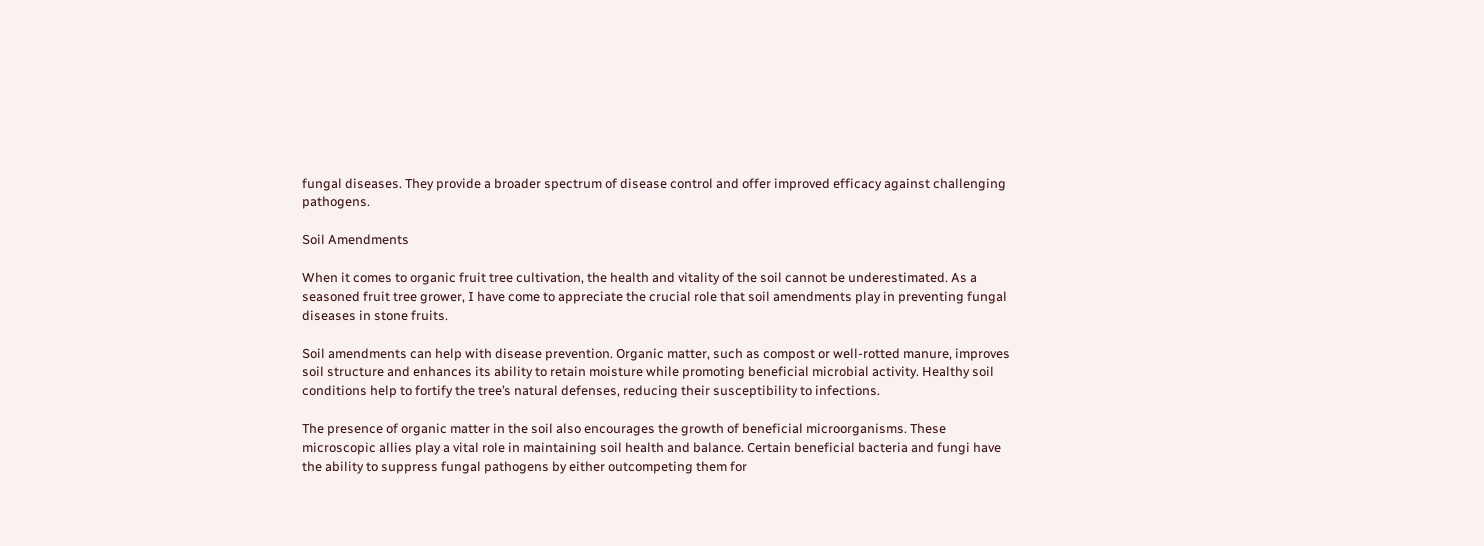fungal diseases. They provide a broader spectrum of disease control and offer improved efficacy against challenging pathogens.

Soil Amendments

When it comes to organic fruit tree cultivation, the health and vitality of the soil cannot be underestimated. As a seasoned fruit tree grower, I have come to appreciate the crucial role that soil amendments play in preventing fungal diseases in stone fruits.

Soil amendments can help with disease prevention. Organic matter, such as compost or well-rotted manure, improves soil structure and enhances its ability to retain moisture while promoting beneficial microbial activity. Healthy soil conditions help to fortify the tree’s natural defenses, reducing their susceptibility to infections.

The presence of organic matter in the soil also encourages the growth of beneficial microorganisms. These microscopic allies play a vital role in maintaining soil health and balance. Certain beneficial bacteria and fungi have the ability to suppress fungal pathogens by either outcompeting them for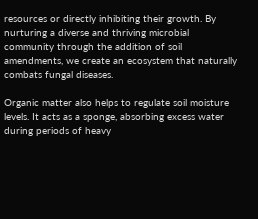resources or directly inhibiting their growth. By nurturing a diverse and thriving microbial community through the addition of soil amendments, we create an ecosystem that naturally combats fungal diseases.

Organic matter also helps to regulate soil moisture levels. It acts as a sponge, absorbing excess water during periods of heavy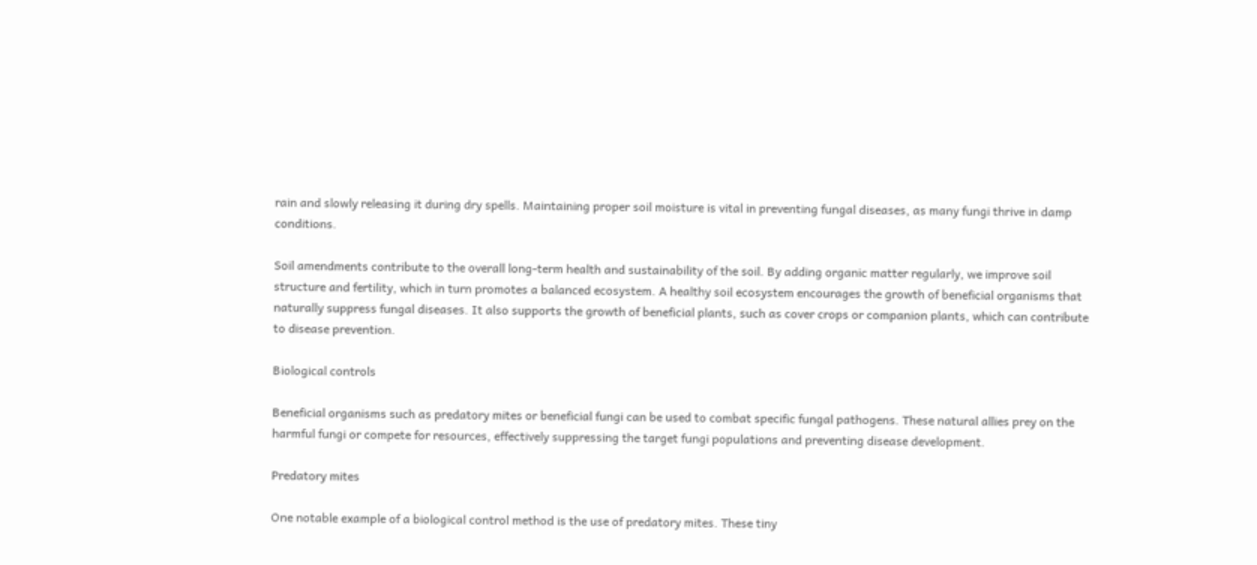rain and slowly releasing it during dry spells. Maintaining proper soil moisture is vital in preventing fungal diseases, as many fungi thrive in damp conditions.

Soil amendments contribute to the overall long-term health and sustainability of the soil. By adding organic matter regularly, we improve soil structure and fertility, which in turn promotes a balanced ecosystem. A healthy soil ecosystem encourages the growth of beneficial organisms that naturally suppress fungal diseases. It also supports the growth of beneficial plants, such as cover crops or companion plants, which can contribute to disease prevention.

Biological controls

Beneficial organisms such as predatory mites or beneficial fungi can be used to combat specific fungal pathogens. These natural allies prey on the harmful fungi or compete for resources, effectively suppressing the target fungi populations and preventing disease development.

Predatory mites

One notable example of a biological control method is the use of predatory mites. These tiny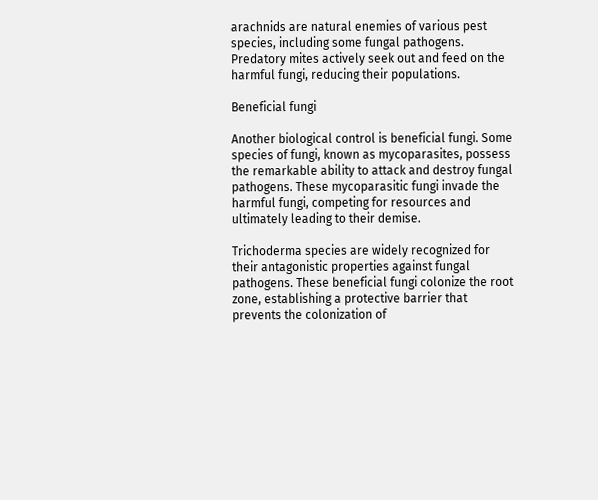arachnids are natural enemies of various pest species, including some fungal pathogens. Predatory mites actively seek out and feed on the harmful fungi, reducing their populations.

Beneficial fungi

Another biological control is beneficial fungi. Some species of fungi, known as mycoparasites, possess the remarkable ability to attack and destroy fungal pathogens. These mycoparasitic fungi invade the harmful fungi, competing for resources and ultimately leading to their demise.

Trichoderma species are widely recognized for their antagonistic properties against fungal pathogens. These beneficial fungi colonize the root zone, establishing a protective barrier that prevents the colonization of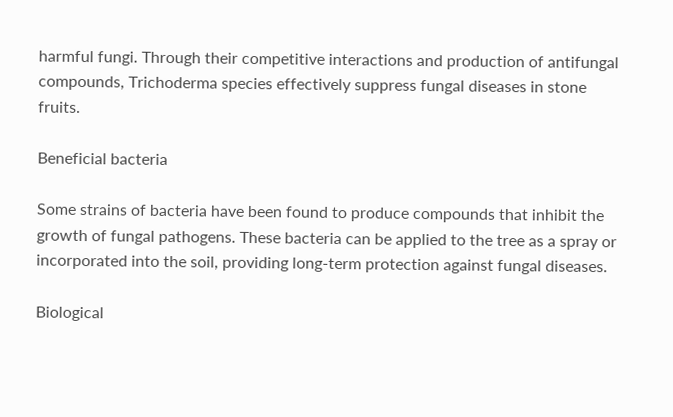harmful fungi. Through their competitive interactions and production of antifungal compounds, Trichoderma species effectively suppress fungal diseases in stone fruits.

Beneficial bacteria

Some strains of bacteria have been found to produce compounds that inhibit the growth of fungal pathogens. These bacteria can be applied to the tree as a spray or incorporated into the soil, providing long-term protection against fungal diseases.

Biological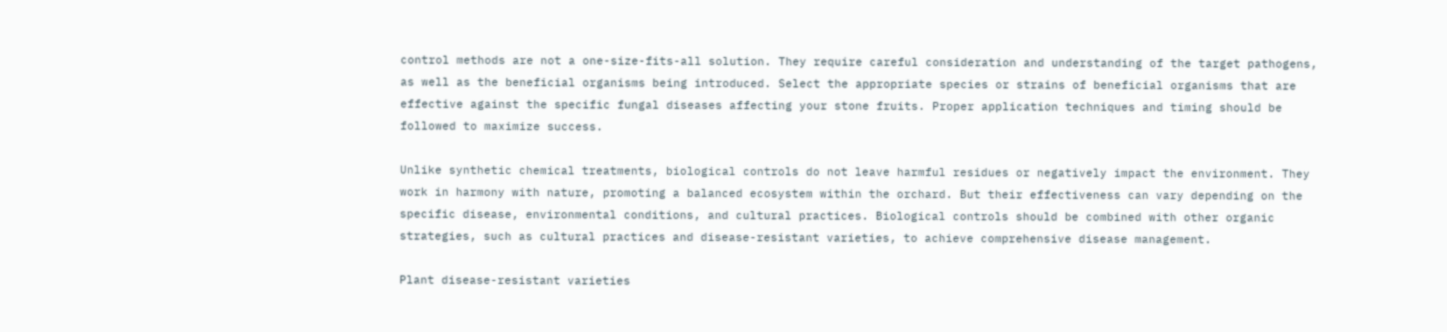control methods are not a one-size-fits-all solution. They require careful consideration and understanding of the target pathogens, as well as the beneficial organisms being introduced. Select the appropriate species or strains of beneficial organisms that are effective against the specific fungal diseases affecting your stone fruits. Proper application techniques and timing should be followed to maximize success.

Unlike synthetic chemical treatments, biological controls do not leave harmful residues or negatively impact the environment. They work in harmony with nature, promoting a balanced ecosystem within the orchard. But their effectiveness can vary depending on the specific disease, environmental conditions, and cultural practices. Biological controls should be combined with other organic strategies, such as cultural practices and disease-resistant varieties, to achieve comprehensive disease management.

Plant disease-resistant varieties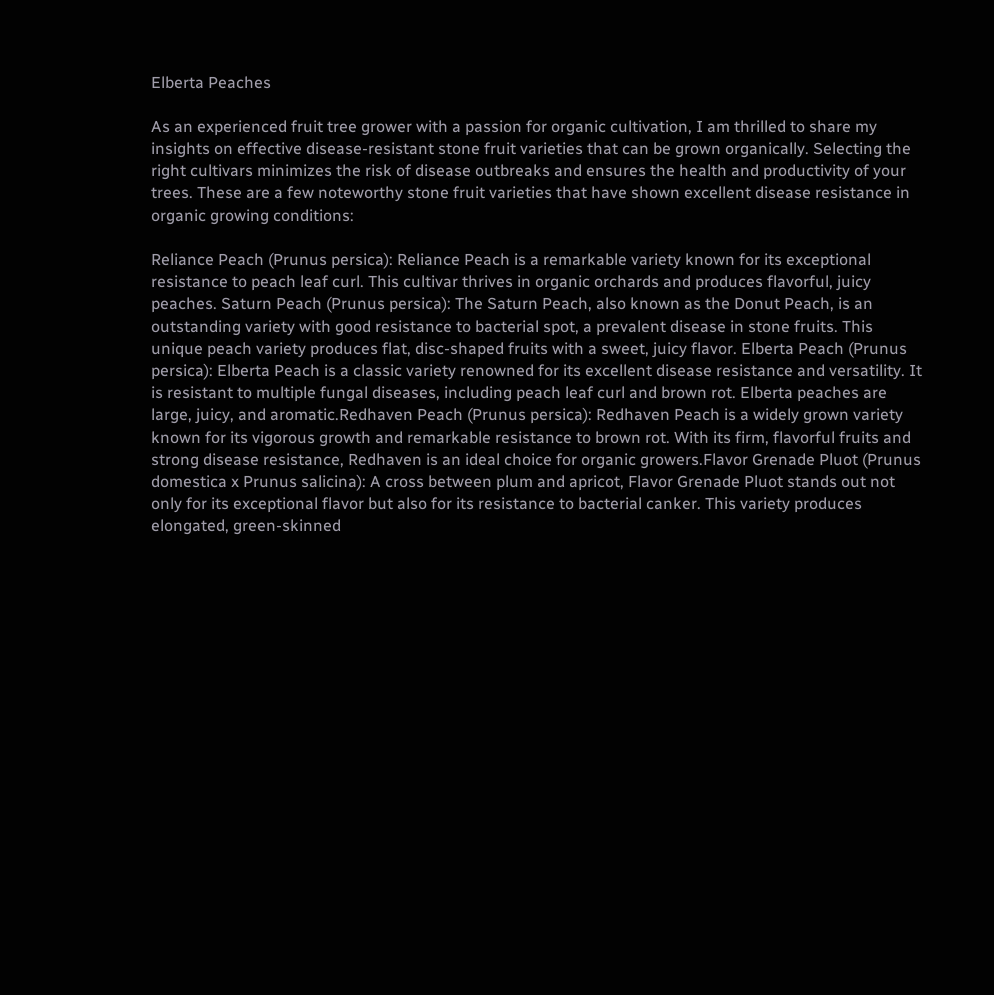Elberta Peaches

As an experienced fruit tree grower with a passion for organic cultivation, I am thrilled to share my insights on effective disease-resistant stone fruit varieties that can be grown organically. Selecting the right cultivars minimizes the risk of disease outbreaks and ensures the health and productivity of your trees. These are a few noteworthy stone fruit varieties that have shown excellent disease resistance in organic growing conditions:

Reliance Peach (Prunus persica): Reliance Peach is a remarkable variety known for its exceptional resistance to peach leaf curl. This cultivar thrives in organic orchards and produces flavorful, juicy peaches. Saturn Peach (Prunus persica): The Saturn Peach, also known as the Donut Peach, is an outstanding variety with good resistance to bacterial spot, a prevalent disease in stone fruits. This unique peach variety produces flat, disc-shaped fruits with a sweet, juicy flavor. Elberta Peach (Prunus persica): Elberta Peach is a classic variety renowned for its excellent disease resistance and versatility. It is resistant to multiple fungal diseases, including peach leaf curl and brown rot. Elberta peaches are large, juicy, and aromatic.Redhaven Peach (Prunus persica): Redhaven Peach is a widely grown variety known for its vigorous growth and remarkable resistance to brown rot. With its firm, flavorful fruits and strong disease resistance, Redhaven is an ideal choice for organic growers.Flavor Grenade Pluot (Prunus domestica x Prunus salicina): A cross between plum and apricot, Flavor Grenade Pluot stands out not only for its exceptional flavor but also for its resistance to bacterial canker. This variety produces elongated, green-skinned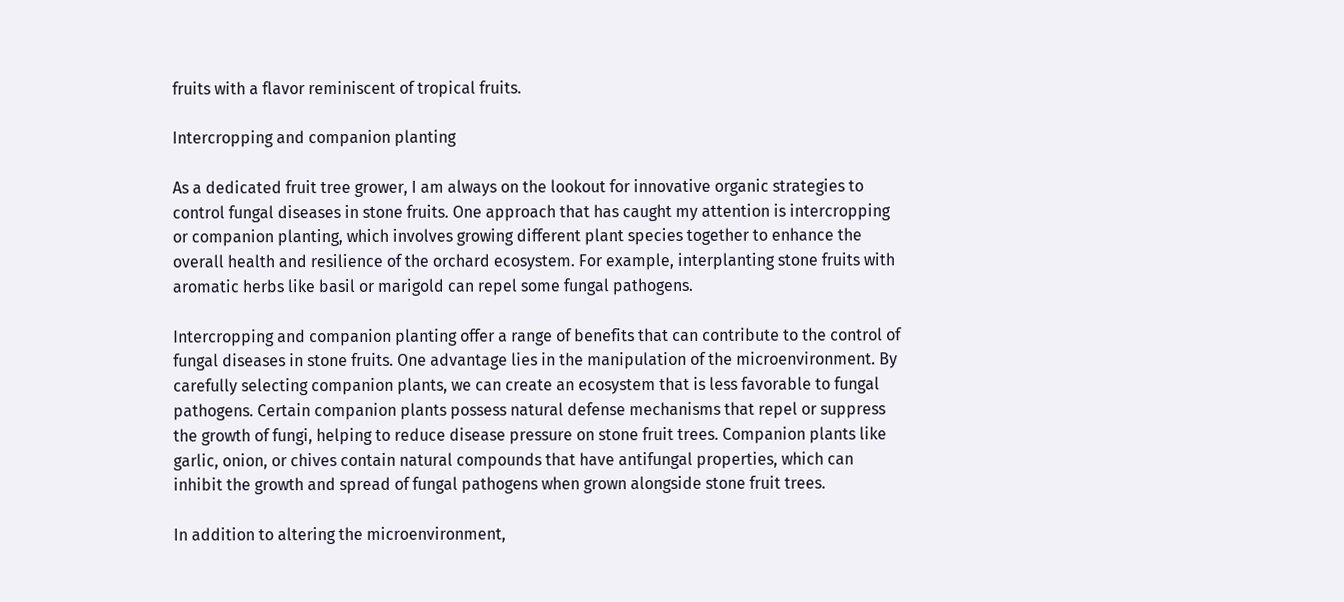fruits with a flavor reminiscent of tropical fruits.

Intercropping and companion planting

As a dedicated fruit tree grower, I am always on the lookout for innovative organic strategies to control fungal diseases in stone fruits. One approach that has caught my attention is intercropping or companion planting, which involves growing different plant species together to enhance the overall health and resilience of the orchard ecosystem. For example, interplanting stone fruits with aromatic herbs like basil or marigold can repel some fungal pathogens.

Intercropping and companion planting offer a range of benefits that can contribute to the control of fungal diseases in stone fruits. One advantage lies in the manipulation of the microenvironment. By carefully selecting companion plants, we can create an ecosystem that is less favorable to fungal pathogens. Certain companion plants possess natural defense mechanisms that repel or suppress the growth of fungi, helping to reduce disease pressure on stone fruit trees. Companion plants like garlic, onion, or chives contain natural compounds that have antifungal properties, which can inhibit the growth and spread of fungal pathogens when grown alongside stone fruit trees.

In addition to altering the microenvironment,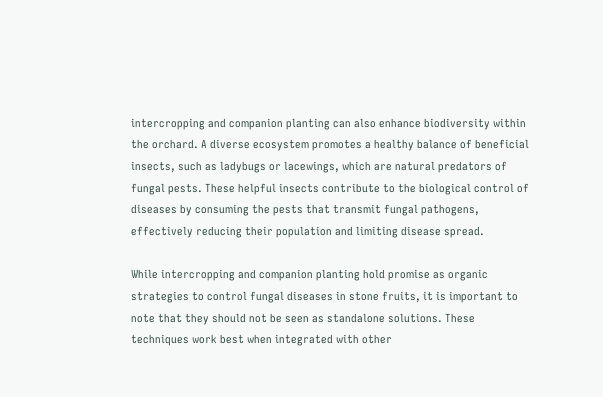intercropping and companion planting can also enhance biodiversity within the orchard. A diverse ecosystem promotes a healthy balance of beneficial insects, such as ladybugs or lacewings, which are natural predators of fungal pests. These helpful insects contribute to the biological control of diseases by consuming the pests that transmit fungal pathogens, effectively reducing their population and limiting disease spread.

While intercropping and companion planting hold promise as organic strategies to control fungal diseases in stone fruits, it is important to note that they should not be seen as standalone solutions. These techniques work best when integrated with other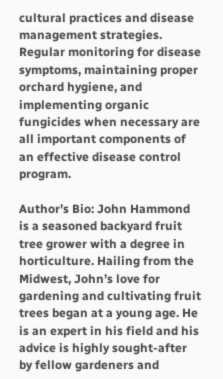cultural practices and disease management strategies. Regular monitoring for disease symptoms, maintaining proper orchard hygiene, and implementing organic fungicides when necessary are all important components of an effective disease control program.

Author’s Bio: John Hammond is a seasoned backyard fruit tree grower with a degree in horticulture. Hailing from the Midwest, John’s love for gardening and cultivating fruit trees began at a young age. He is an expert in his field and his advice is highly sought-after by fellow gardeners and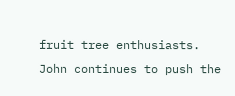fruit tree enthusiasts. John continues to push the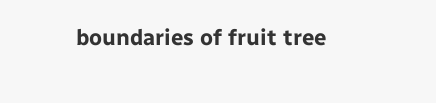boundaries of fruit tree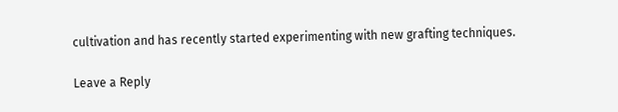cultivation and has recently started experimenting with new grafting techniques.

Leave a Reply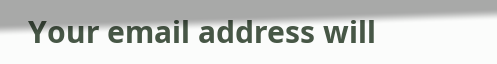Your email address will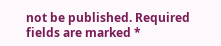not be published. Required fields are marked *